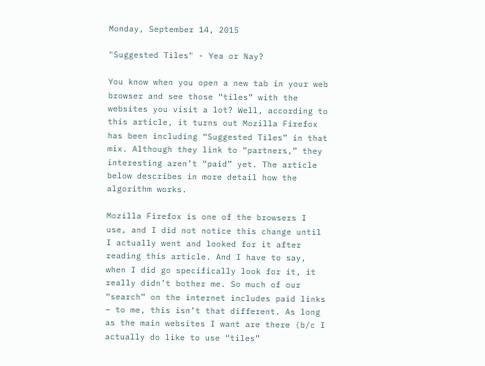Monday, September 14, 2015

"Suggested Tiles" - Yea or Nay?

You know when you open a new tab in your web browser and see those “tiles” with the websites you visit a lot? Well, according to this article, it turns out Mozilla Firefox has been including “Suggested Tiles” in that mix. Although they link to “partners,” they interesting aren’t “paid” yet. The article below describes in more detail how the algorithm works.

Mozilla Firefox is one of the browsers I use, and I did not notice this change until I actually went and looked for it after reading this article. And I have to say, when I did go specifically look for it, it really didn’t bother me. So much of our “search” on the internet includes paid links – to me, this isn’t that different. As long as the main websites I want are there (b/c I actually do like to use “tiles”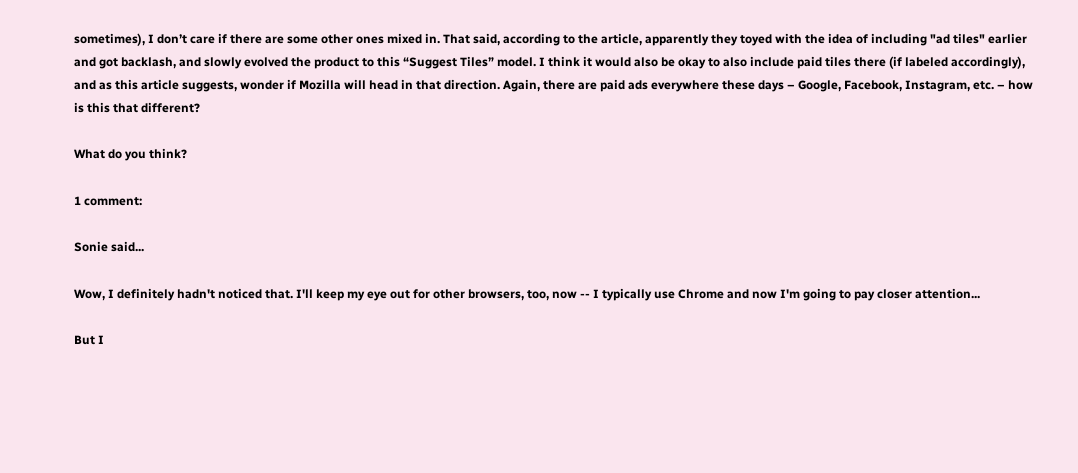sometimes), I don’t care if there are some other ones mixed in. That said, according to the article, apparently they toyed with the idea of including "ad tiles" earlier and got backlash, and slowly evolved the product to this “Suggest Tiles” model. I think it would also be okay to also include paid tiles there (if labeled accordingly), and as this article suggests, wonder if Mozilla will head in that direction. Again, there are paid ads everywhere these days – Google, Facebook, Instagram, etc. – how is this that different?

What do you think?

1 comment:

Sonie said...

Wow, I definitely hadn't noticed that. I'll keep my eye out for other browsers, too, now -- I typically use Chrome and now I'm going to pay closer attention...

But I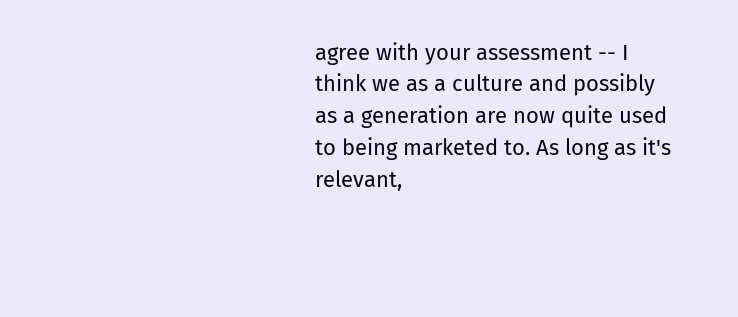agree with your assessment -- I think we as a culture and possibly as a generation are now quite used to being marketed to. As long as it's relevant,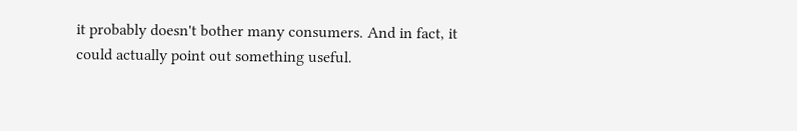it probably doesn't bother many consumers. And in fact, it could actually point out something useful.